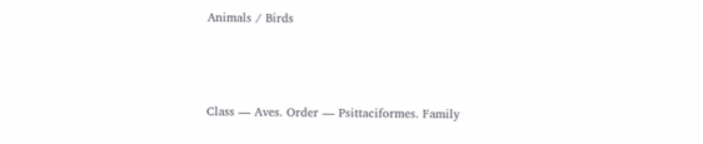Animals / Birds



Class — Aves. Order — Psittaciformes. Family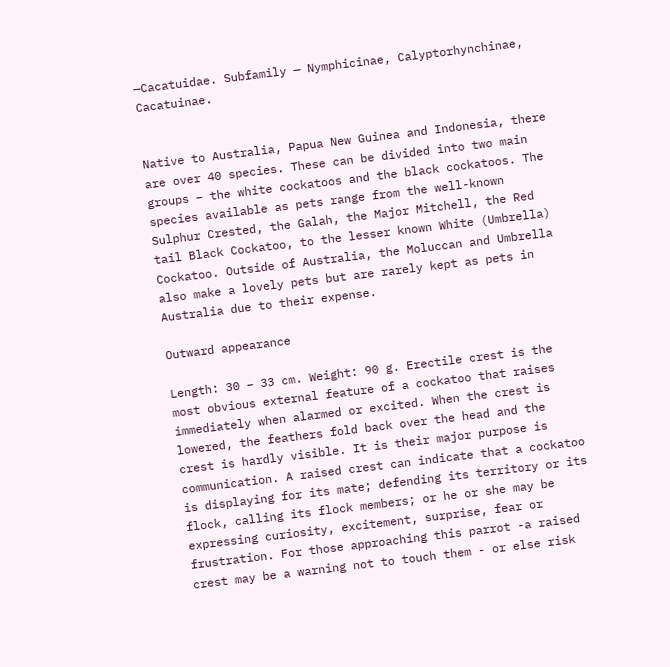—Cacatuidae. Subfamily — Nymphicinae, Calyptorhynchinae, Cacatuinae.


Native to Australia, Papua New Guinea and Indonesia, there are over 40 species. These can be divided into two main groups – the white cockatoos and the black cockatoos. The species available as pets range from the well-known Sulphur Crested, the Galah, the Major Mitchell, the Red tail Black Cockatoo, to the lesser known White (Umbrella) Cockatoo. Outside of Australia, the Moluccan and Umbrella also make a lovely pets but are rarely kept as pets in Australia due to their expense.

Outward appearance

Length: 30 – 33 cm. Weight: 90 g. Erectile crest is the most obvious external feature of a cockatoo that raises immediately when alarmed or excited. When the crest is lowered, the feathers fold back over the head and the crest is hardly visible. It is their major purpose is communication. A raised crest can indicate that a cockatoo is displaying for its mate; defending its territory or its flock, calling its flock members; or he or she may be expressing curiosity, excitement, surprise, fear or frustration. For those approaching this parrot -a raised crest may be a warning not to touch them - or else risk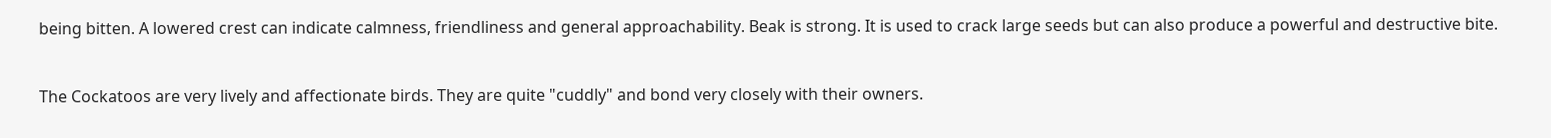being bitten. A lowered crest can indicate calmness, friendliness and general approachability. Beak is strong. It is used to crack large seeds but can also produce a powerful and destructive bite.


The Cockatoos are very lively and affectionate birds. They are quite "cuddly" and bond very closely with their owners.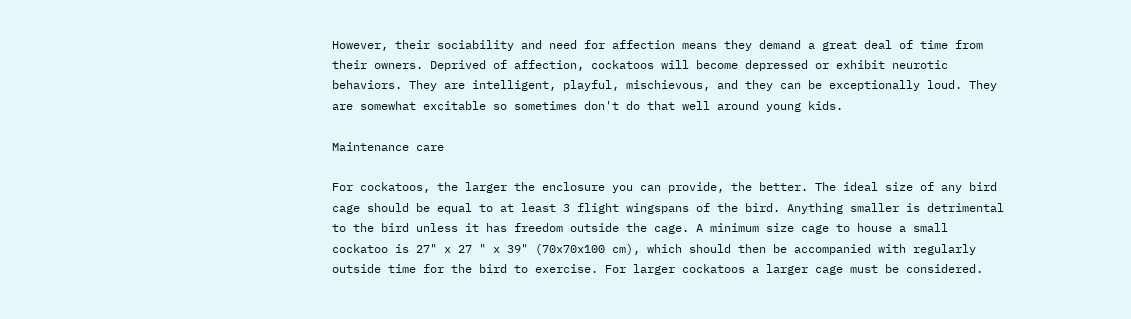However, their sociability and need for affection means they demand a great deal of time from their owners. Deprived of affection, cockatoos will become depressed or exhibit neurotic behaviors. They are intelligent, playful, mischievous, and they can be exceptionally loud. They are somewhat excitable so sometimes don't do that well around young kids.

Maintenance care

For cockatoos, the larger the enclosure you can provide, the better. The ideal size of any bird cage should be equal to at least 3 flight wingspans of the bird. Anything smaller is detrimental to the bird unless it has freedom outside the cage. A minimum size cage to house a small cockatoo is 27" x 27 " x 39" (70x70x100 cm), which should then be accompanied with regularly outside time for the bird to exercise. For larger cockatoos a larger cage must be considered.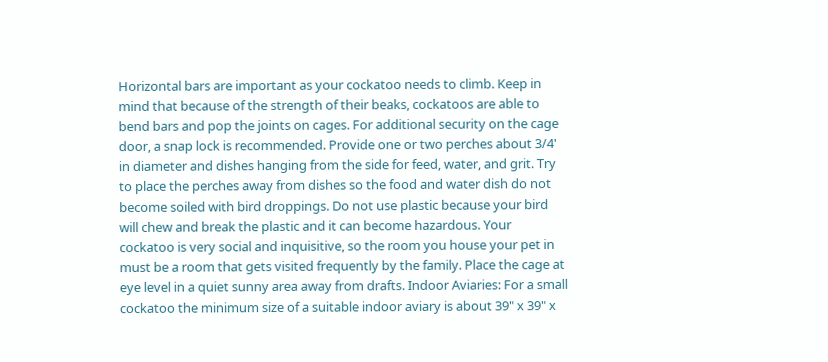Horizontal bars are important as your cockatoo needs to climb. Keep in mind that because of the strength of their beaks, cockatoos are able to bend bars and pop the joints on cages. For additional security on the cage door, a snap lock is recommended. Provide one or two perches about 3/4' in diameter and dishes hanging from the side for feed, water, and grit. Try to place the perches away from dishes so the food and water dish do not become soiled with bird droppings. Do not use plastic because your bird will chew and break the plastic and it can become hazardous. Your cockatoo is very social and inquisitive, so the room you house your pet in must be a room that gets visited frequently by the family. Place the cage at eye level in a quiet sunny area away from drafts. Indoor Aviaries: For a small cockatoo the minimum size of a suitable indoor aviary is about 39" x 39" x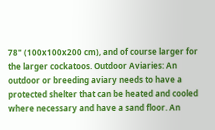78" (100x100x200 cm), and of course larger for the larger cockatoos. Outdoor Aviaries: An outdoor or breeding aviary needs to have a protected shelter that can be heated and cooled where necessary and have a sand floor. An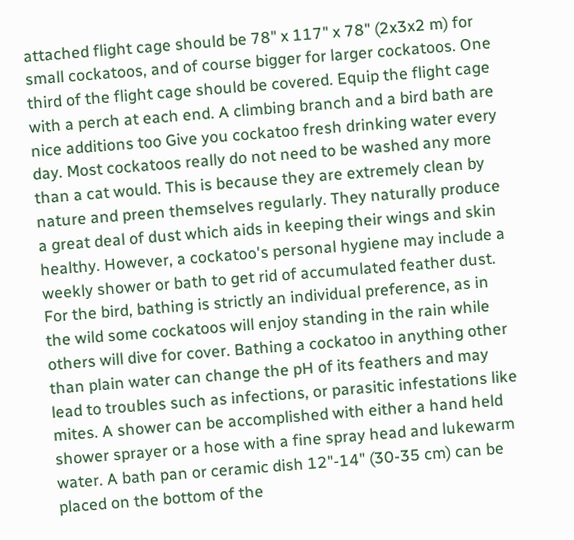attached flight cage should be 78" x 117" x 78" (2x3x2 m) for small cockatoos, and of course bigger for larger cockatoos. One third of the flight cage should be covered. Equip the flight cage with a perch at each end. A climbing branch and a bird bath are nice additions too Give you cockatoo fresh drinking water every day. Most cockatoos really do not need to be washed any more than a cat would. This is because they are extremely clean by nature and preen themselves regularly. They naturally produce a great deal of dust which aids in keeping their wings and skin healthy. However, a cockatoo's personal hygiene may include a weekly shower or bath to get rid of accumulated feather dust. For the bird, bathing is strictly an individual preference, as in the wild some cockatoos will enjoy standing in the rain while others will dive for cover. Bathing a cockatoo in anything other than plain water can change the pH of its feathers and may lead to troubles such as infections, or parasitic infestations like mites. A shower can be accomplished with either a hand held shower sprayer or a hose with a fine spray head and lukewarm water. A bath pan or ceramic dish 12"-14" (30-35 cm) can be placed on the bottom of the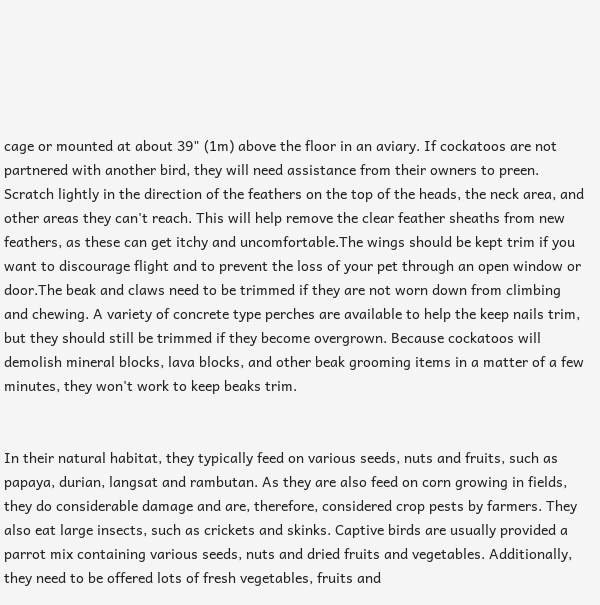cage or mounted at about 39" (1m) above the floor in an aviary. If cockatoos are not partnered with another bird, they will need assistance from their owners to preen. Scratch lightly in the direction of the feathers on the top of the heads, the neck area, and other areas they can't reach. This will help remove the clear feather sheaths from new feathers, as these can get itchy and uncomfortable.The wings should be kept trim if you want to discourage flight and to prevent the loss of your pet through an open window or door.The beak and claws need to be trimmed if they are not worn down from climbing and chewing. A variety of concrete type perches are available to help the keep nails trim, but they should still be trimmed if they become overgrown. Because cockatoos will demolish mineral blocks, lava blocks, and other beak grooming items in a matter of a few minutes, they won't work to keep beaks trim.


In their natural habitat, they typically feed on various seeds, nuts and fruits, such as papaya, durian, langsat and rambutan. As they are also feed on corn growing in fields, they do considerable damage and are, therefore, considered crop pests by farmers. They also eat large insects, such as crickets and skinks. Captive birds are usually provided a parrot mix containing various seeds, nuts and dried fruits and vegetables. Additionally, they need to be offered lots of fresh vegetables, fruits and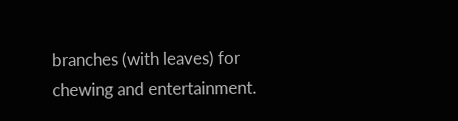branches (with leaves) for chewing and entertainment.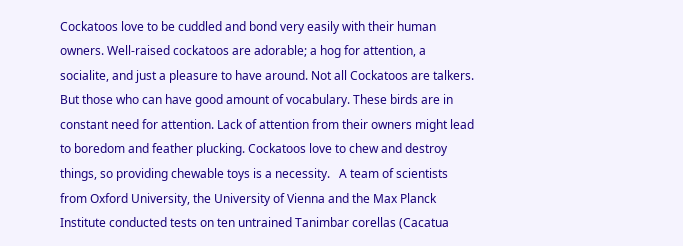Cockatoos love to be cuddled and bond very easily with their human owners. Well-raised cockatoos are adorable; a hog for attention, a socialite, and just a pleasure to have around. Not all Cockatoos are talkers. But those who can have good amount of vocabulary. These birds are in constant need for attention. Lack of attention from their owners might lead to boredom and feather plucking. Cockatoos love to chew and destroy things, so providing chewable toys is a necessity.   A team of scientists from Oxford University, the University of Vienna and the Max Planck Institute conducted tests on ten untrained Tanimbar corellas (Cacatua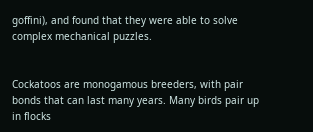goffini), and found that they were able to solve complex mechanical puzzles.


Cockatoos are monogamous breeders, with pair bonds that can last many years. Many birds pair up in flocks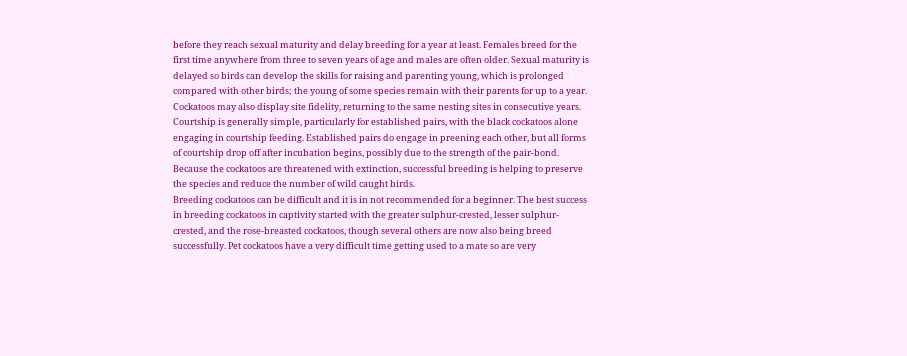before they reach sexual maturity and delay breeding for a year at least. Females breed for the first time anywhere from three to seven years of age and males are often older. Sexual maturity is delayed so birds can develop the skills for raising and parenting young, which is prolonged compared with other birds; the young of some species remain with their parents for up to a year. Cockatoos may also display site fidelity, returning to the same nesting sites in consecutive years. Courtship is generally simple, particularly for established pairs, with the black cockatoos alone engaging in courtship feeding. Established pairs do engage in preening each other, but all forms of courtship drop off after incubation begins, possibly due to the strength of the pair-bond. Because the cockatoos are threatened with extinction, successful breeding is helping to preserve the species and reduce the number of wild caught birds.
Breeding cockatoos can be difficult and it is in not recommended for a beginner. The best success in breeding cockatoos in captivity started with the greater sulphur-crested, lesser sulphur-crested, and the rose-breasted cockatoos, though several others are now also being breed successfully. Pet cockatoos have a very difficult time getting used to a mate so are very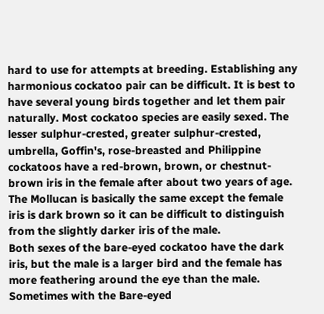hard to use for attempts at breeding. Establishing any harmonious cockatoo pair can be difficult. It is best to have several young birds together and let them pair naturally. Most cockatoo species are easily sexed. The lesser sulphur-crested, greater sulphur-crested, umbrella, Goffin's, rose-breasted and Philippine cockatoos have a red-brown, brown, or chestnut-brown iris in the female after about two years of age. The Mollucan is basically the same except the female iris is dark brown so it can be difficult to distinguish from the slightly darker iris of the male.
Both sexes of the bare-eyed cockatoo have the dark iris, but the male is a larger bird and the female has more feathering around the eye than the male. Sometimes with the Bare-eyed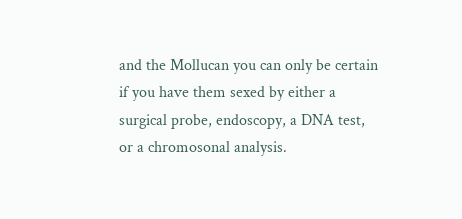and the Mollucan you can only be certain if you have them sexed by either a surgical probe, endoscopy, a DNA test, or a chromosonal analysis.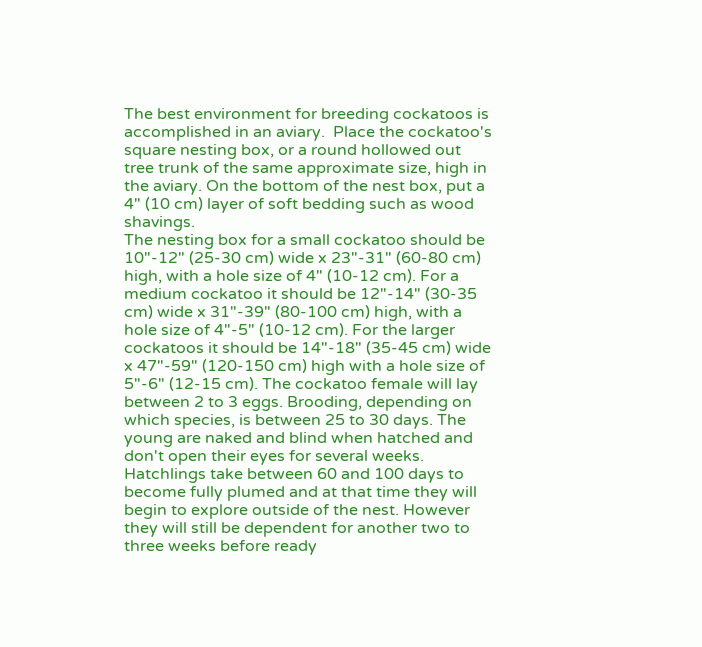The best environment for breeding cockatoos is accomplished in an aviary.  Place the cockatoo's square nesting box, or a round hollowed out tree trunk of the same approximate size, high in the aviary. On the bottom of the nest box, put a 4" (10 cm) layer of soft bedding such as wood shavings.
The nesting box for a small cockatoo should be 10"-12" (25-30 cm) wide x 23"-31" (60-80 cm) high, with a hole size of 4" (10-12 cm). For a medium cockatoo it should be 12"-14" (30-35 cm) wide x 31"-39" (80-100 cm) high, with a hole size of 4"-5" (10-12 cm). For the larger cockatoos it should be 14"-18" (35-45 cm) wide x 47"-59" (120-150 cm) high with a hole size of 5"-6" (12-15 cm). The cockatoo female will lay between 2 to 3 eggs. Brooding, depending on which species, is between 25 to 30 days. The young are naked and blind when hatched and don't open their eyes for several weeks. Hatchlings take between 60 and 100 days to become fully plumed and at that time they will begin to explore outside of the nest. However they will still be dependent for another two to three weeks before ready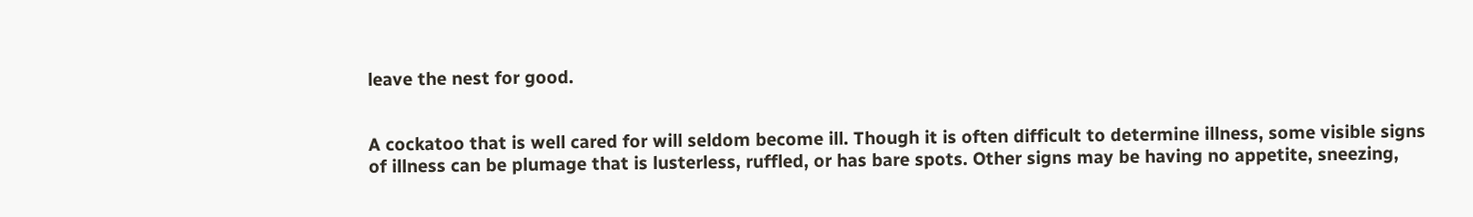leave the nest for good.


A cockatoo that is well cared for will seldom become ill. Though it is often difficult to determine illness, some visible signs of illness can be plumage that is lusterless, ruffled, or has bare spots. Other signs may be having no appetite, sneezing,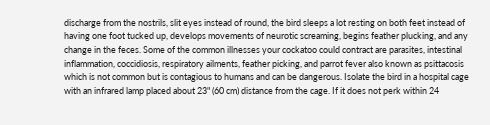discharge from the nostrils, slit eyes instead of round, the bird sleeps a lot resting on both feet instead of having one foot tucked up, develops movements of neurotic screaming, begins feather plucking, and any change in the feces. Some of the common illnesses your cockatoo could contract are parasites, intestinal inflammation, coccidiosis, respiratory ailments, feather picking, and parrot fever also known as psittacosis which is not common but is contagious to humans and can be dangerous. Isolate the bird in a hospital cage with an infrared lamp placed about 23" (60 cm) distance from the cage. If it does not perk within 24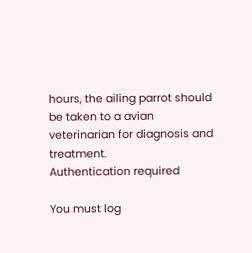hours, the ailing parrot should be taken to a avian veterinarian for diagnosis and treatment.
Authentication required

You must log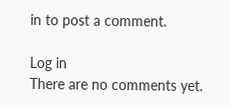in to post a comment.

Log in
There are no comments yet.